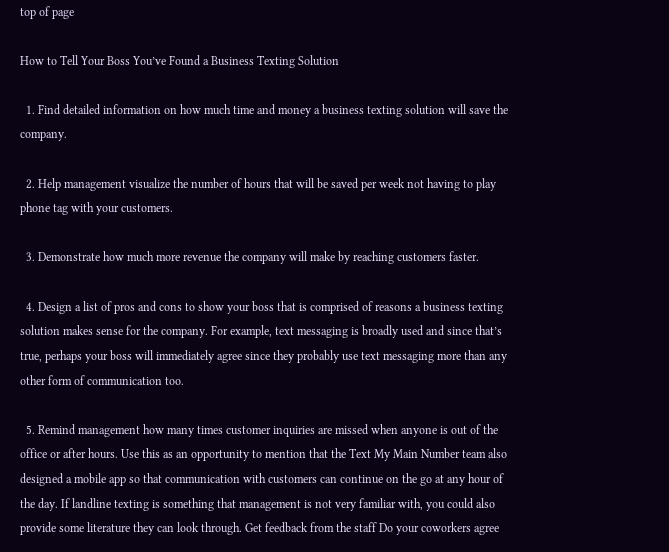top of page

How to Tell Your Boss You’ve Found a Business Texting Solution

  1. Find detailed information on how much time and money a business texting solution will save the company.

  2. Help management visualize the number of hours that will be saved per week not having to play phone tag with your customers.

  3. Demonstrate how much more revenue the company will make by reaching customers faster.

  4. Design a list of pros and cons to show your boss that is comprised of reasons a business texting solution makes sense for the company. For example, text messaging is broadly used and since that’s true, perhaps your boss will immediately agree since they probably use text messaging more than any other form of communication too.

  5. Remind management how many times customer inquiries are missed when anyone is out of the office or after hours. Use this as an opportunity to mention that the Text My Main Number team also designed a mobile app so that communication with customers can continue on the go at any hour of the day. If landline texting is something that management is not very familiar with, you could also provide some literature they can look through. Get feedback from the staff Do your coworkers agree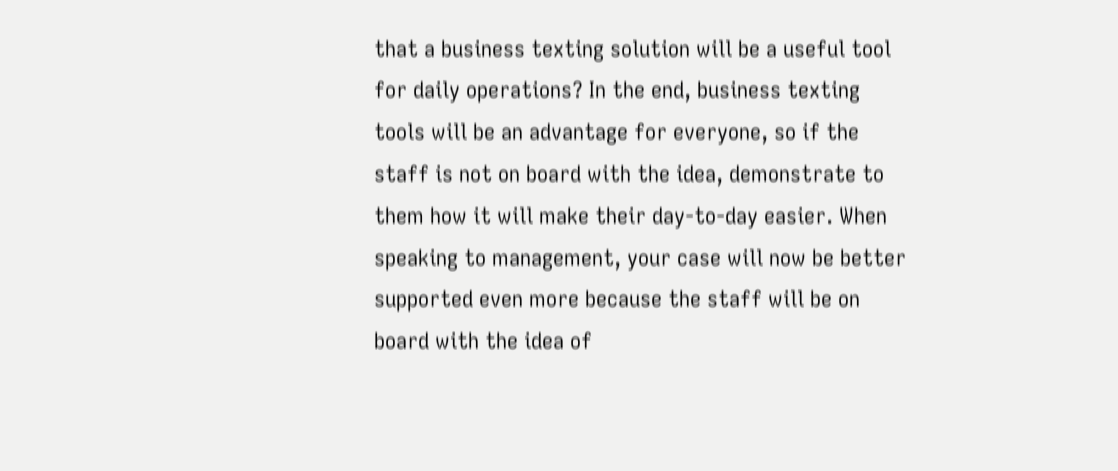that a business texting solution will be a useful tool for daily operations? In the end, business texting tools will be an advantage for everyone, so if the staff is not on board with the idea, demonstrate to them how it will make their day-to-day easier. When speaking to management, your case will now be better supported even more because the staff will be on board with the idea of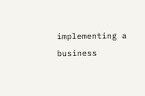implementing a business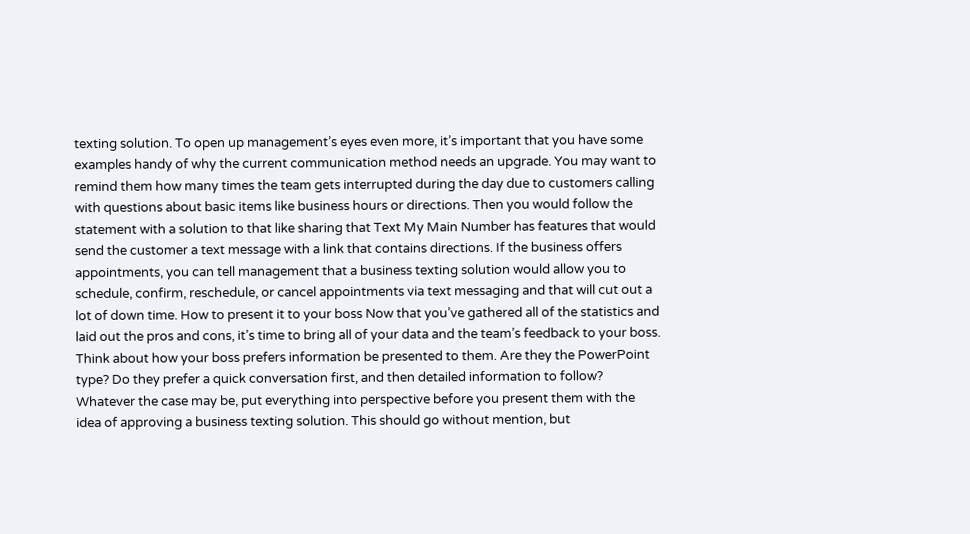texting solution. To open up management’s eyes even more, it’s important that you have some examples handy of why the current communication method needs an upgrade. You may want to remind them how many times the team gets interrupted during the day due to customers calling with questions about basic items like business hours or directions. Then you would follow the statement with a solution to that like sharing that Text My Main Number has features that would send the customer a text message with a link that contains directions. If the business offers appointments, you can tell management that a business texting solution would allow you to schedule, confirm, reschedule, or cancel appointments via text messaging and that will cut out a lot of down time. How to present it to your boss Now that you’ve gathered all of the statistics and laid out the pros and cons, it’s time to bring all of your data and the team’s feedback to your boss. Think about how your boss prefers information be presented to them. Are they the PowerPoint type? Do they prefer a quick conversation first, and then detailed information to follow? Whatever the case may be, put everything into perspective before you present them with the idea of approving a business texting solution. This should go without mention, but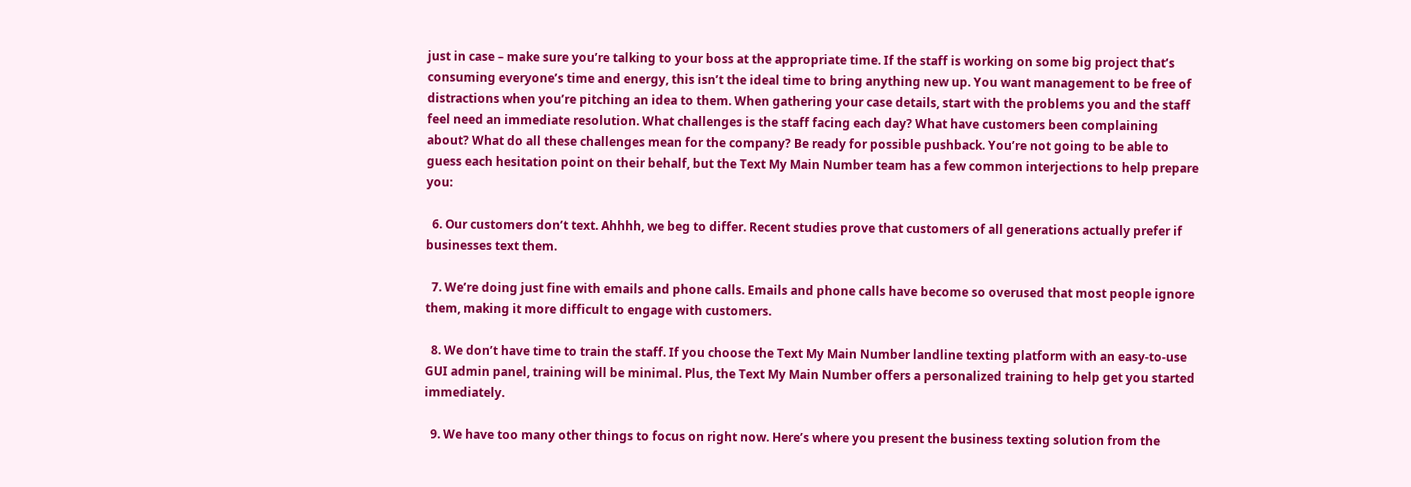just in case – make sure you’re talking to your boss at the appropriate time. If the staff is working on some big project that’s consuming everyone’s time and energy, this isn’t the ideal time to bring anything new up. You want management to be free of distractions when you’re pitching an idea to them. When gathering your case details, start with the problems you and the staff feel need an immediate resolution. What challenges is the staff facing each day? What have customers been complaining about? What do all these challenges mean for the company? Be ready for possible pushback. You’re not going to be able to guess each hesitation point on their behalf, but the Text My Main Number team has a few common interjections to help prepare you:

  6. Our customers don’t text. Ahhhh, we beg to differ. Recent studies prove that customers of all generations actually prefer if businesses text them.

  7. We’re doing just fine with emails and phone calls. Emails and phone calls have become so overused that most people ignore them, making it more difficult to engage with customers.

  8. We don’t have time to train the staff. If you choose the Text My Main Number landline texting platform with an easy-to-use GUI admin panel, training will be minimal. Plus, the Text My Main Number offers a personalized training to help get you started immediately.

  9. We have too many other things to focus on right now. Here’s where you present the business texting solution from the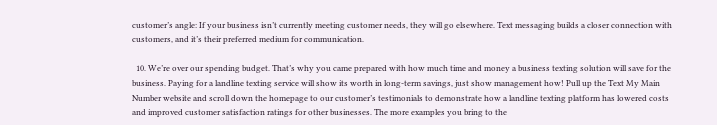customer’s angle: If your business isn’t currently meeting customer needs, they will go elsewhere. Text messaging builds a closer connection with customers, and it’s their preferred medium for communication.

  10. We’re over our spending budget. That’s why you came prepared with how much time and money a business texting solution will save for the business. Paying for a landline texting service will show its worth in long-term savings, just show management how! Pull up the Text My Main Number website and scroll down the homepage to our customer’s testimonials to demonstrate how a landline texting platform has lowered costs and improved customer satisfaction ratings for other businesses. The more examples you bring to the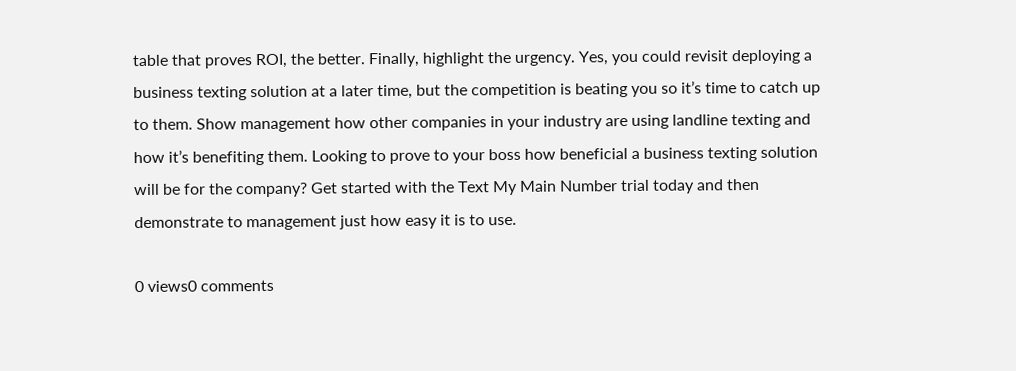table that proves ROI, the better. Finally, highlight the urgency. Yes, you could revisit deploying a business texting solution at a later time, but the competition is beating you so it’s time to catch up to them. Show management how other companies in your industry are using landline texting and how it’s benefiting them. Looking to prove to your boss how beneficial a business texting solution will be for the company? Get started with the Text My Main Number trial today and then demonstrate to management just how easy it is to use.

0 views0 comments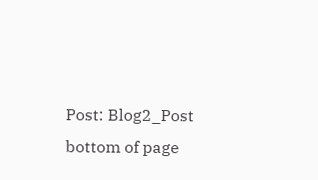Post: Blog2_Post
bottom of page